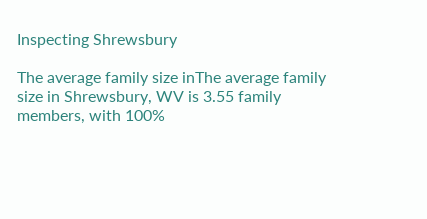Inspecting Shrewsbury

The average family size inThe average family size in Shrewsbury, WV is 3.55 family members, with 100%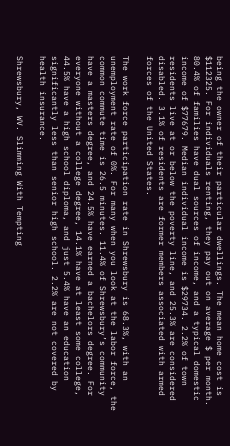being the owner of their particular dwellings. The mean home cost is $112325. For individuals renting, they pay out on average $ per month. 80.4% of families have dual sources of income, and a typical domestic income of $77679. Median individual income is $29734. 2.2% of town residents live at or below the poverty line, and 25.3% are considered disabled. 3.1% of residents are former members associated with armed forces of the United States.

The work force participation rate in Shrewsbury is 68.3%, with an unemployment rate of 0%. For many when you look at the labor force, the common commute time is 26.5 minutes. 11.4% of Shrewsbury’s community have a masters degree, and 24.5% have earned a bachelors degree. For everyone without a college degree, 14.1% have at least some college, 44.5% have a high school diploma, and just 5.4% have an education significantly less than senior high school. 2.2% are not covered by health insurance.

Shrewsbury, WV. Slimming With Tempting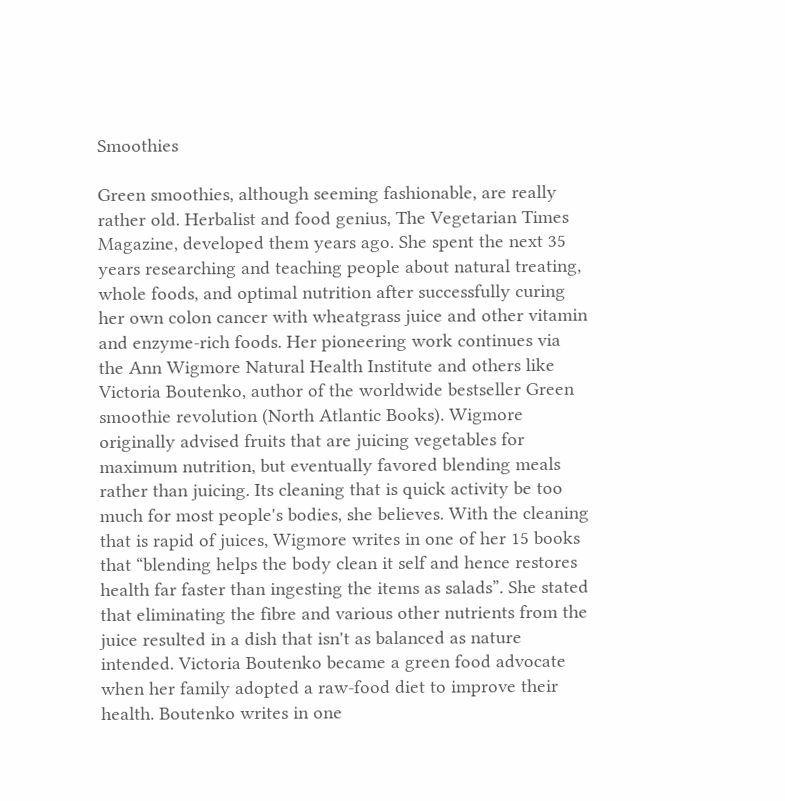Smoothies

Green smoothies, although seeming fashionable, are really rather old. Herbalist and food genius, The Vegetarian Times Magazine, developed them years ago. She spent the next 35 years researching and teaching people about natural treating, whole foods, and optimal nutrition after successfully curing her own colon cancer with wheatgrass juice and other vitamin and enzyme-rich foods. Her pioneering work continues via the Ann Wigmore Natural Health Institute and others like Victoria Boutenko, author of the worldwide bestseller Green smoothie revolution (North Atlantic Books). Wigmore originally advised fruits that are juicing vegetables for maximum nutrition, but eventually favored blending meals rather than juicing. Its cleaning that is quick activity be too much for most people's bodies, she believes. With the cleaning that is rapid of juices, Wigmore writes in one of her 15 books that “blending helps the body clean it self and hence restores health far faster than ingesting the items as salads”. She stated that eliminating the fibre and various other nutrients from the juice resulted in a dish that isn't as balanced as nature intended. Victoria Boutenko became a green food advocate when her family adopted a raw-food diet to improve their health. Boutenko writes in one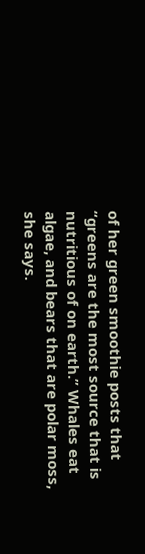of her green smoothie posts that “greens are the most source that is nutritious of on earth.” Whales eat algae, and bears that are polar moss, she says.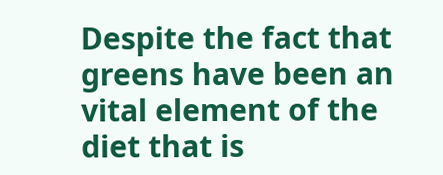Despite the fact that greens have been an vital element of the diet that is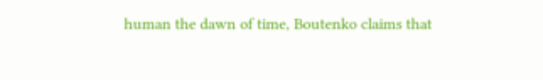human the dawn of time, Boutenko claims that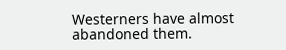Westerners have almost abandoned them.